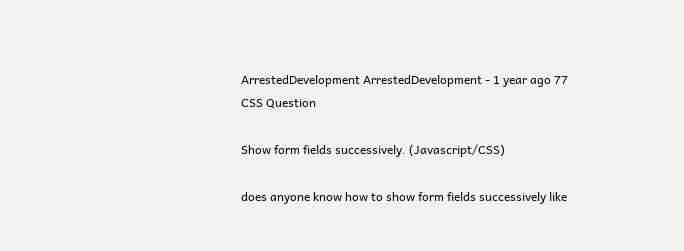ArrestedDevelopment ArrestedDevelopment - 1 year ago 77
CSS Question

Show form fields successively. (Javascript/CSS)

does anyone know how to show form fields successively like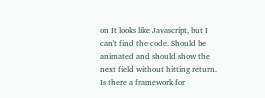on It looks like Javascript, but I can't find the code. Should be animated and should show the next field without hitting return. Is there a framework for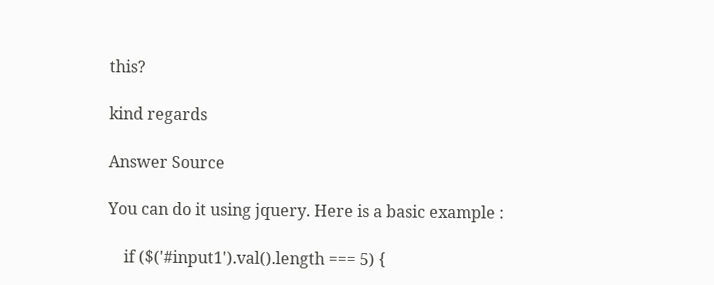this?

kind regards

Answer Source

You can do it using jquery. Here is a basic example :

    if ($('#input1').val().length === 5) {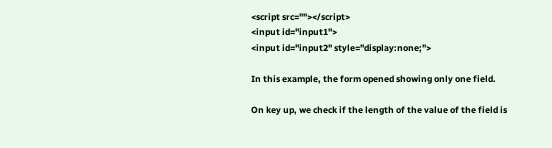<script src=""></script>
<input id="input1">
<input id="input2" style="display:none;">

In this example, the form opened showing only one field.

On key up, we check if the length of the value of the field is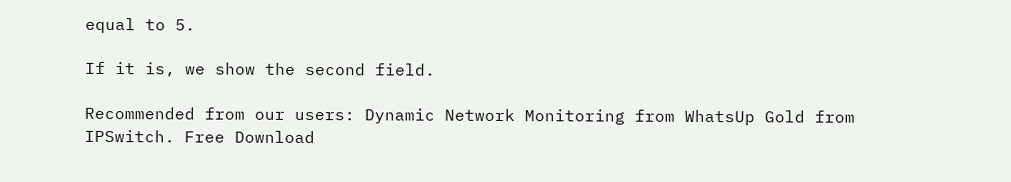equal to 5.

If it is, we show the second field.

Recommended from our users: Dynamic Network Monitoring from WhatsUp Gold from IPSwitch. Free Download